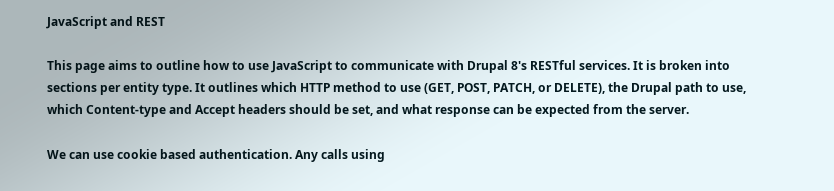JavaScript and REST

This page aims to outline how to use JavaScript to communicate with Drupal 8's RESTful services. It is broken into sections per entity type. It outlines which HTTP method to use (GET, POST, PATCH, or DELETE), the Drupal path to use, which Content-type and Accept headers should be set, and what response can be expected from the server.

We can use cookie based authentication. Any calls using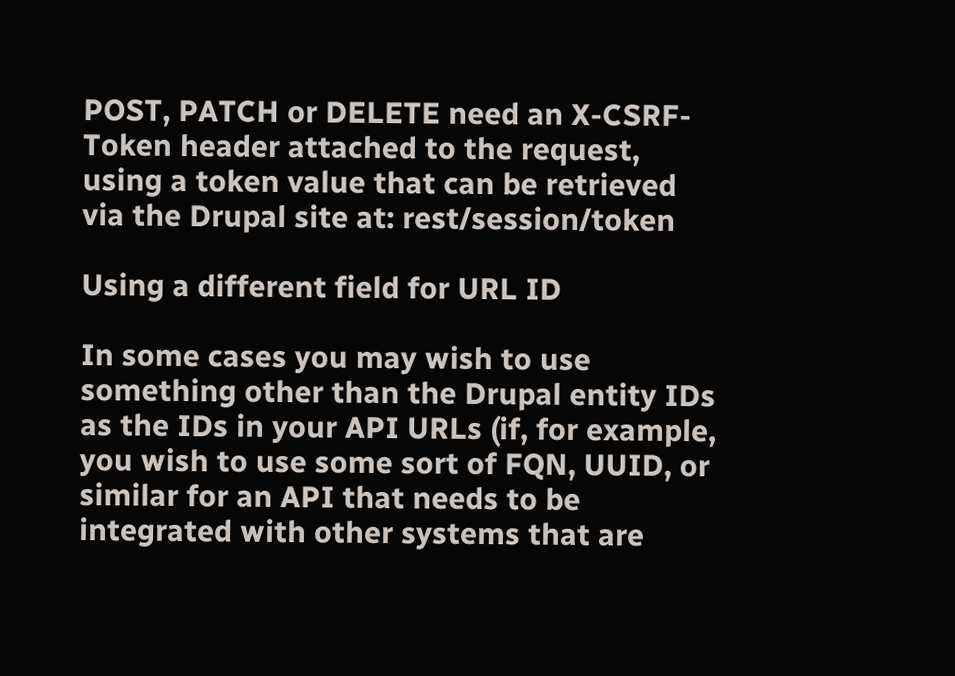POST, PATCH or DELETE need an X-CSRF-Token header attached to the request, using a token value that can be retrieved via the Drupal site at: rest/session/token

Using a different field for URL ID

In some cases you may wish to use something other than the Drupal entity IDs as the IDs in your API URLs (if, for example, you wish to use some sort of FQN, UUID, or similar for an API that needs to be integrated with other systems that are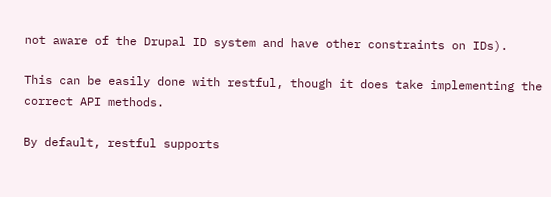not aware of the Drupal ID system and have other constraints on IDs).

This can be easily done with restful, though it does take implementing the correct API methods.

By default, restful supports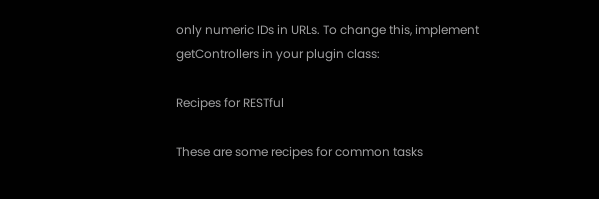only numeric IDs in URLs. To change this, implement getControllers in your plugin class:

Recipes for RESTful

These are some recipes for common tasks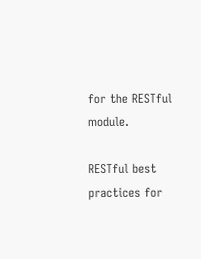for the RESTful module.

RESTful best practices for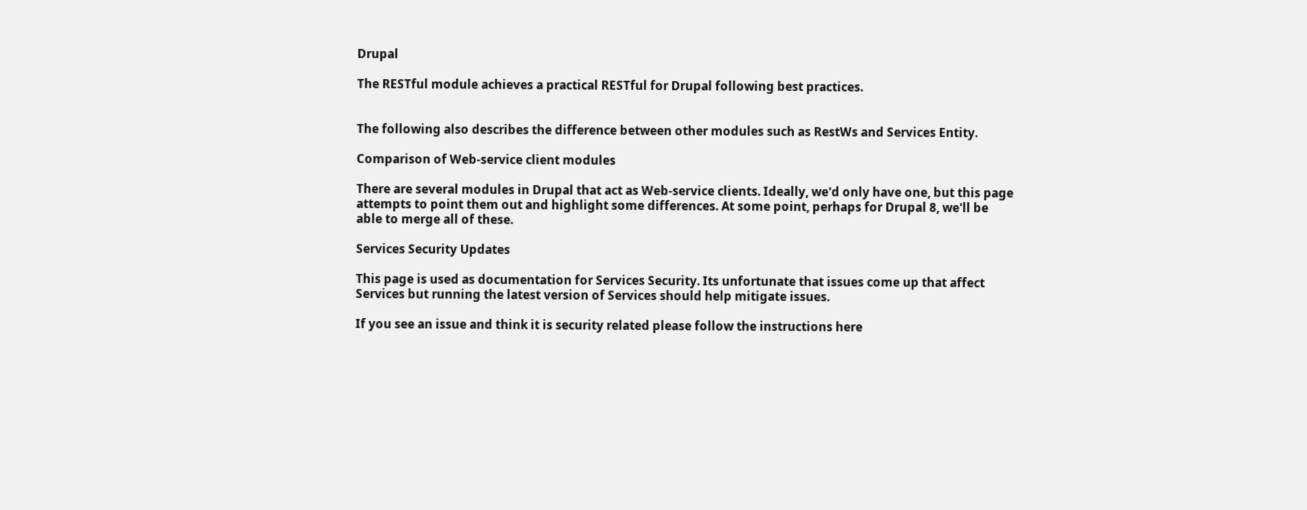Drupal

The RESTful module achieves a practical RESTful for Drupal following best practices.


The following also describes the difference between other modules such as RestWs and Services Entity.

Comparison of Web-service client modules

There are several modules in Drupal that act as Web-service clients. Ideally, we'd only have one, but this page attempts to point them out and highlight some differences. At some point, perhaps for Drupal 8, we'll be able to merge all of these.

Services Security Updates

This page is used as documentation for Services Security. Its unfortunate that issues come up that affect Services but running the latest version of Services should help mitigate issues.

If you see an issue and think it is security related please follow the instructions here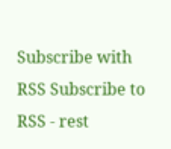Subscribe with RSS Subscribe to RSS - rest